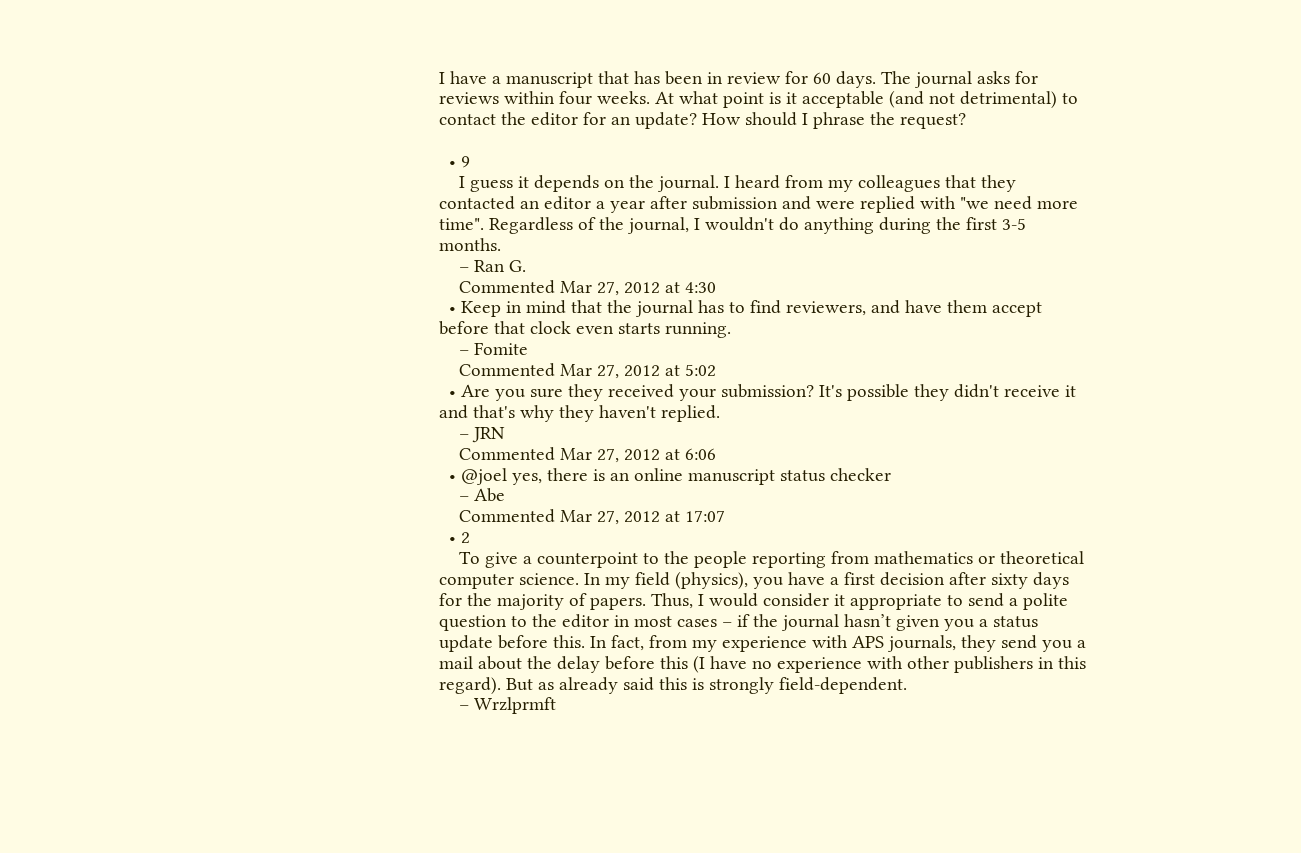I have a manuscript that has been in review for 60 days. The journal asks for reviews within four weeks. At what point is it acceptable (and not detrimental) to contact the editor for an update? How should I phrase the request?

  • 9
    I guess it depends on the journal. I heard from my colleagues that they contacted an editor a year after submission and were replied with "we need more time". Regardless of the journal, I wouldn't do anything during the first 3-5 months.
    – Ran G.
    Commented Mar 27, 2012 at 4:30
  • Keep in mind that the journal has to find reviewers, and have them accept before that clock even starts running.
    – Fomite
    Commented Mar 27, 2012 at 5:02
  • Are you sure they received your submission? It's possible they didn't receive it and that's why they haven't replied.
    – JRN
    Commented Mar 27, 2012 at 6:06
  • @joel yes, there is an online manuscript status checker
    – Abe
    Commented Mar 27, 2012 at 17:07
  • 2
    To give a counterpoint to the people reporting from mathematics or theoretical computer science. In my field (physics), you have a first decision after sixty days for the majority of papers. Thus, I would consider it appropriate to send a polite question to the editor in most cases – if the journal hasn’t given you a status update before this. In fact, from my experience with APS journals, they send you a mail about the delay before this (I have no experience with other publishers in this regard). But as already said this is strongly field-dependent.
    – Wrzlprmft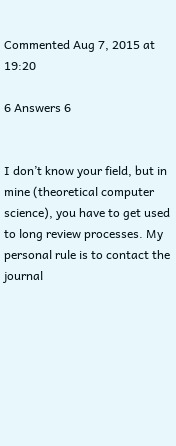Commented Aug 7, 2015 at 19:20

6 Answers 6


I don’t know your field, but in mine (theoretical computer science), you have to get used to long review processes. My personal rule is to contact the journal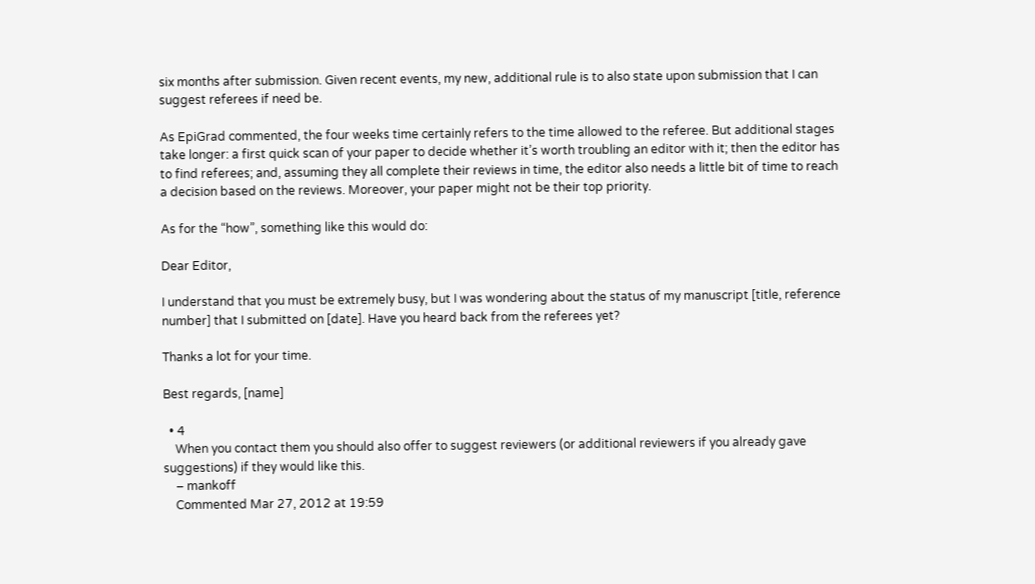six months after submission. Given recent events, my new, additional rule is to also state upon submission that I can suggest referees if need be.

As EpiGrad commented, the four weeks time certainly refers to the time allowed to the referee. But additional stages take longer: a first quick scan of your paper to decide whether it’s worth troubling an editor with it; then the editor has to find referees; and, assuming they all complete their reviews in time, the editor also needs a little bit of time to reach a decision based on the reviews. Moreover, your paper might not be their top priority.

As for the “how”, something like this would do:

Dear Editor,

I understand that you must be extremely busy, but I was wondering about the status of my manuscript [title, reference number] that I submitted on [date]. Have you heard back from the referees yet?

Thanks a lot for your time.

Best regards, [name]

  • 4
    When you contact them you should also offer to suggest reviewers (or additional reviewers if you already gave suggestions) if they would like this.
    – mankoff
    Commented Mar 27, 2012 at 19:59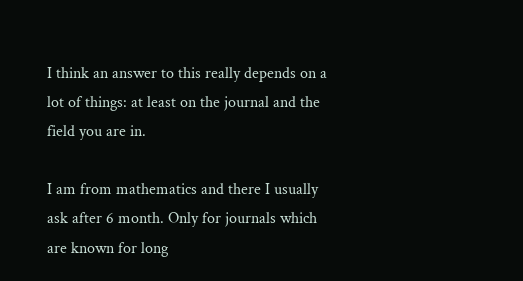I think an answer to this really depends on a lot of things: at least on the journal and the field you are in.

I am from mathematics and there I usually ask after 6 month. Only for journals which are known for long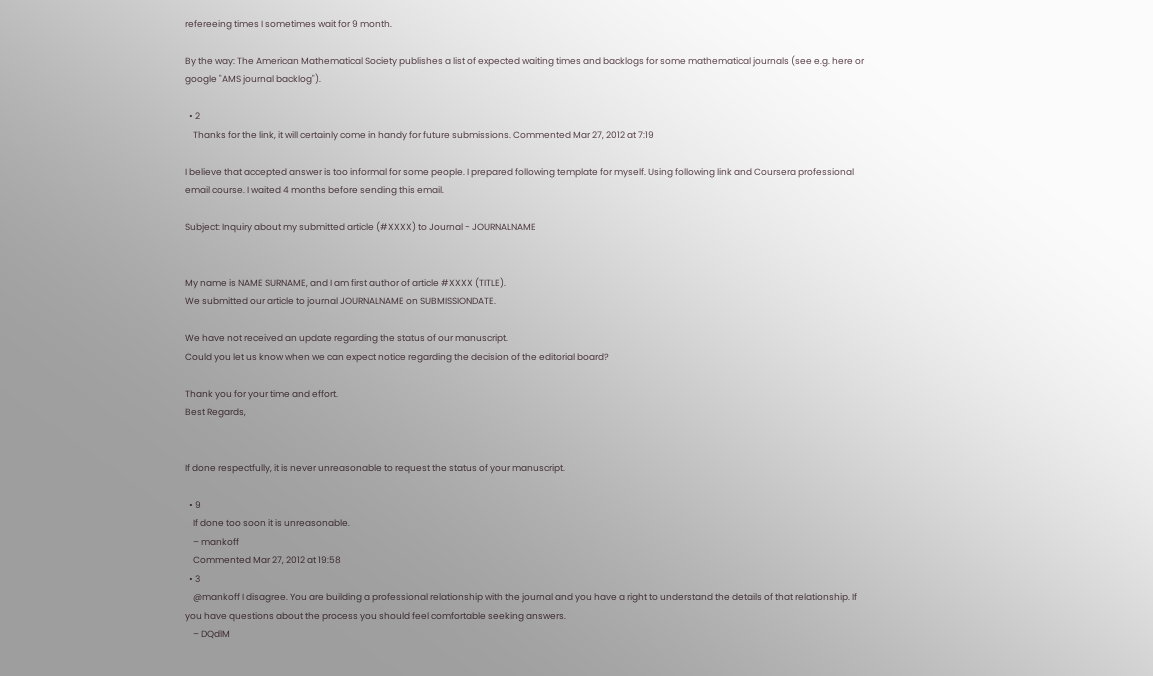refereeing times I sometimes wait for 9 month.

By the way: The American Mathematical Society publishes a list of expected waiting times and backlogs for some mathematical journals (see e.g. here or google "AMS journal backlog").

  • 2
    Thanks for the link, it will certainly come in handy for future submissions. Commented Mar 27, 2012 at 7:19

I believe that accepted answer is too informal for some people. I prepared following template for myself. Using following link and Coursera professional email course. I waited 4 months before sending this email.

Subject: Inquiry about my submitted article (#XXXX) to Journal - JOURNALNAME


My name is NAME SURNAME, and I am first author of article #XXXX (TITLE).
We submitted our article to journal JOURNALNAME on SUBMISSIONDATE.

We have not received an update regarding the status of our manuscript.
Could you let us know when we can expect notice regarding the decision of the editorial board?

Thank you for your time and effort.
Best Regards,


If done respectfully, it is never unreasonable to request the status of your manuscript.

  • 9
    If done too soon it is unreasonable.
    – mankoff
    Commented Mar 27, 2012 at 19:58
  • 3
    @mankoff I disagree. You are building a professional relationship with the journal and you have a right to understand the details of that relationship. If you have questions about the process you should feel comfortable seeking answers.
    – DQdlM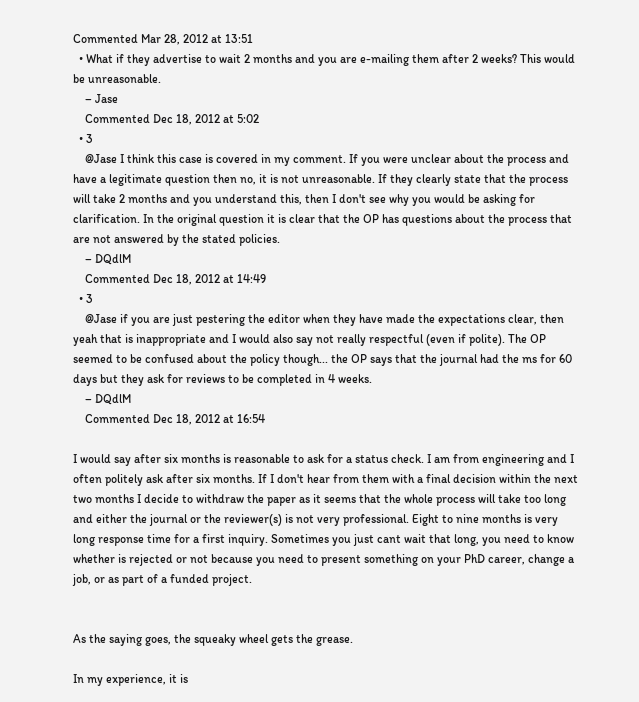Commented Mar 28, 2012 at 13:51
  • What if they advertise to wait 2 months and you are e-mailing them after 2 weeks? This would be unreasonable.
    – Jase
    Commented Dec 18, 2012 at 5:02
  • 3
    @Jase I think this case is covered in my comment. If you were unclear about the process and have a legitimate question then no, it is not unreasonable. If they clearly state that the process will take 2 months and you understand this, then I don't see why you would be asking for clarification. In the original question it is clear that the OP has questions about the process that are not answered by the stated policies.
    – DQdlM
    Commented Dec 18, 2012 at 14:49
  • 3
    @Jase if you are just pestering the editor when they have made the expectations clear, then yeah that is inappropriate and I would also say not really respectful (even if polite). The OP seemed to be confused about the policy though... the OP says that the journal had the ms for 60 days but they ask for reviews to be completed in 4 weeks.
    – DQdlM
    Commented Dec 18, 2012 at 16:54

I would say after six months is reasonable to ask for a status check. I am from engineering and I often politely ask after six months. If I don't hear from them with a final decision within the next two months I decide to withdraw the paper as it seems that the whole process will take too long and either the journal or the reviewer(s) is not very professional. Eight to nine months is very long response time for a first inquiry. Sometimes you just cant wait that long, you need to know whether is rejected or not because you need to present something on your PhD career, change a job, or as part of a funded project.


As the saying goes, the squeaky wheel gets the grease.

In my experience, it is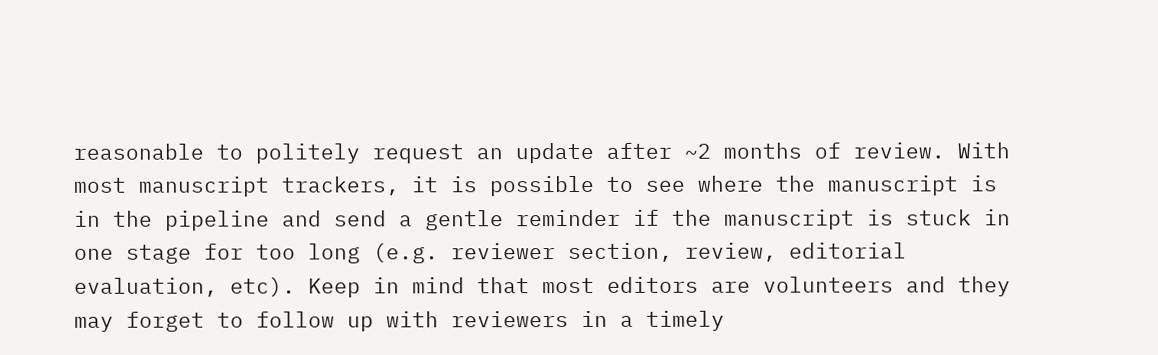reasonable to politely request an update after ~2 months of review. With most manuscript trackers, it is possible to see where the manuscript is in the pipeline and send a gentle reminder if the manuscript is stuck in one stage for too long (e.g. reviewer section, review, editorial evaluation, etc). Keep in mind that most editors are volunteers and they may forget to follow up with reviewers in a timely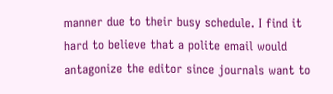manner due to their busy schedule. I find it hard to believe that a polite email would antagonize the editor since journals want to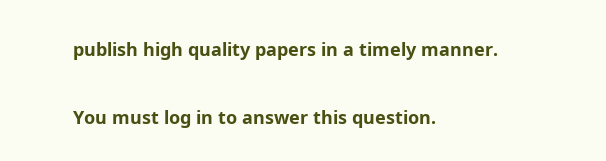publish high quality papers in a timely manner.

You must log in to answer this question.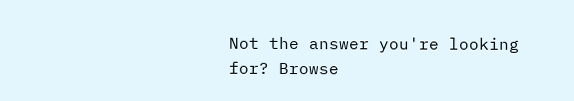Not the answer you're looking for? Browse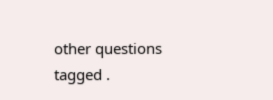other questions tagged .